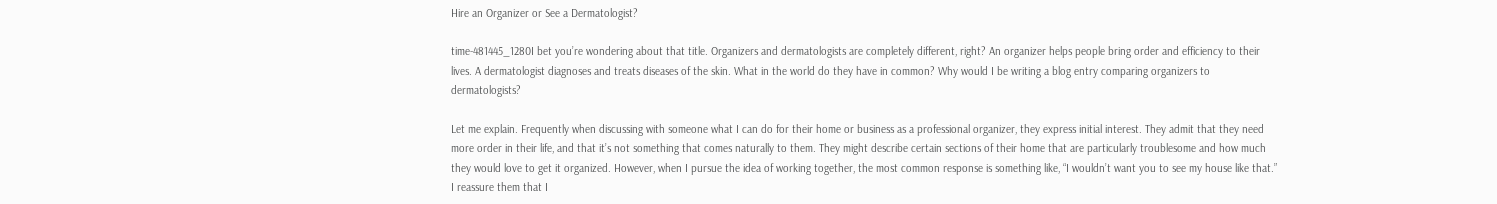Hire an Organizer or See a Dermatologist?

time-481445_1280I bet you’re wondering about that title. Organizers and dermatologists are completely different, right? An organizer helps people bring order and efficiency to their lives. A dermatologist diagnoses and treats diseases of the skin. What in the world do they have in common? Why would I be writing a blog entry comparing organizers to dermatologists?

Let me explain. Frequently when discussing with someone what I can do for their home or business as a professional organizer, they express initial interest. They admit that they need more order in their life, and that it’s not something that comes naturally to them. They might describe certain sections of their home that are particularly troublesome and how much they would love to get it organized. However, when I pursue the idea of working together, the most common response is something like, “I wouldn’t want you to see my house like that.” I reassure them that I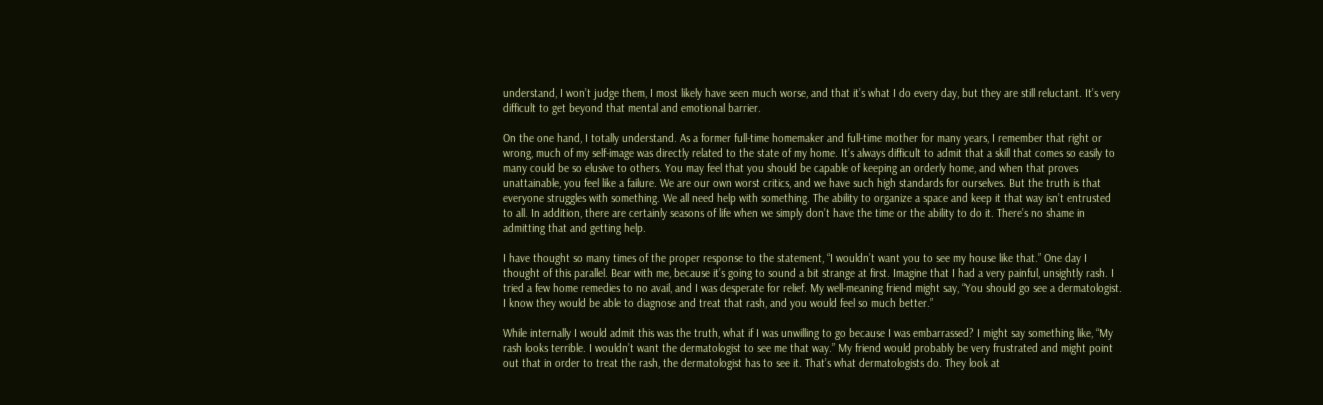understand, I won’t judge them, I most likely have seen much worse, and that it’s what I do every day, but they are still reluctant. It’s very difficult to get beyond that mental and emotional barrier.

On the one hand, I totally understand. As a former full-time homemaker and full-time mother for many years, I remember that right or wrong, much of my self-image was directly related to the state of my home. It’s always difficult to admit that a skill that comes so easily to many could be so elusive to others. You may feel that you should be capable of keeping an orderly home, and when that proves unattainable, you feel like a failure. We are our own worst critics, and we have such high standards for ourselves. But the truth is that everyone struggles with something. We all need help with something. The ability to organize a space and keep it that way isn’t entrusted to all. In addition, there are certainly seasons of life when we simply don’t have the time or the ability to do it. There’s no shame in admitting that and getting help.

I have thought so many times of the proper response to the statement, “I wouldn’t want you to see my house like that.” One day I thought of this parallel. Bear with me, because it’s going to sound a bit strange at first. Imagine that I had a very painful, unsightly rash. I tried a few home remedies to no avail, and I was desperate for relief. My well-meaning friend might say, “You should go see a dermatologist. I know they would be able to diagnose and treat that rash, and you would feel so much better.”

While internally I would admit this was the truth, what if I was unwilling to go because I was embarrassed? I might say something like, “My rash looks terrible. I wouldn’t want the dermatologist to see me that way.” My friend would probably be very frustrated and might point out that in order to treat the rash, the dermatologist has to see it. That’s what dermatologists do. They look at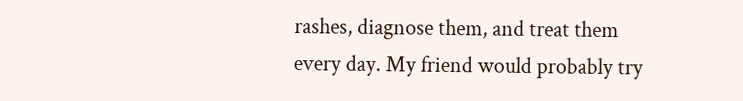rashes, diagnose them, and treat them every day. My friend would probably try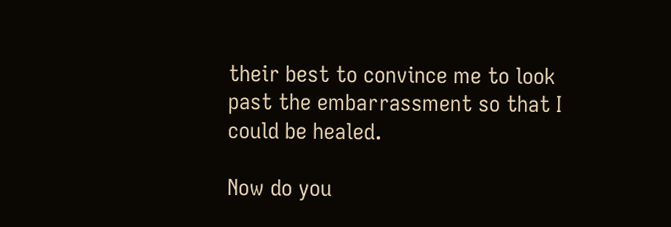their best to convince me to look past the embarrassment so that I could be healed.

Now do you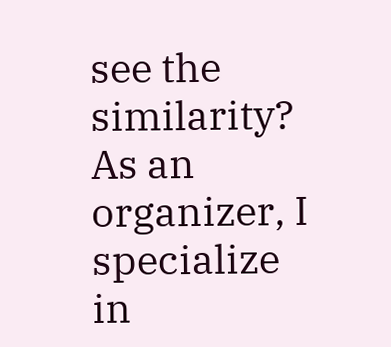see the similarity? As an organizer, I specialize in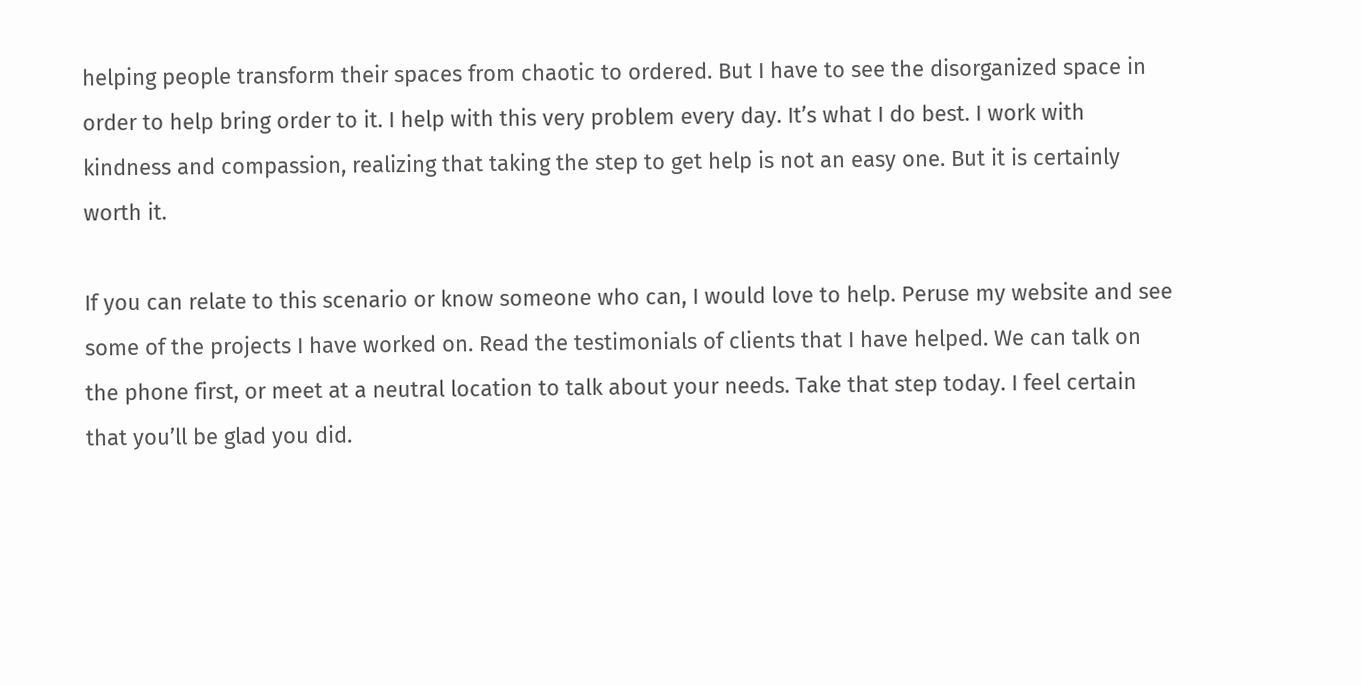helping people transform their spaces from chaotic to ordered. But I have to see the disorganized space in order to help bring order to it. I help with this very problem every day. It’s what I do best. I work with kindness and compassion, realizing that taking the step to get help is not an easy one. But it is certainly worth it.

If you can relate to this scenario or know someone who can, I would love to help. Peruse my website and see some of the projects I have worked on. Read the testimonials of clients that I have helped. We can talk on the phone first, or meet at a neutral location to talk about your needs. Take that step today. I feel certain that you’ll be glad you did.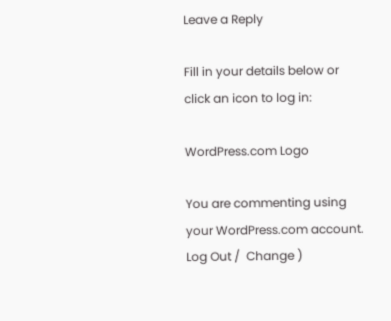Leave a Reply

Fill in your details below or click an icon to log in:

WordPress.com Logo

You are commenting using your WordPress.com account. Log Out /  Change )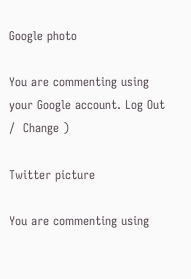Google photo

You are commenting using your Google account. Log Out /  Change )

Twitter picture

You are commenting using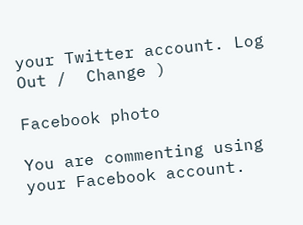your Twitter account. Log Out /  Change )

Facebook photo

You are commenting using your Facebook account.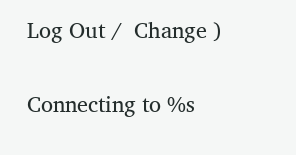Log Out /  Change )

Connecting to %s